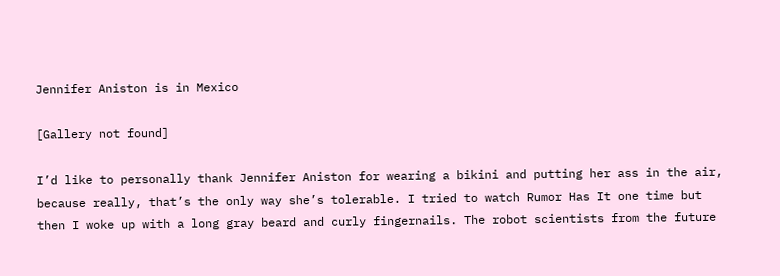Jennifer Aniston is in Mexico

[Gallery not found]

I’d like to personally thank Jennifer Aniston for wearing a bikini and putting her ass in the air, because really, that’s the only way she’s tolerable. I tried to watch Rumor Has It one time but then I woke up with a long gray beard and curly fingernails. The robot scientists from the future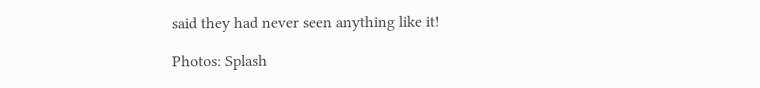said they had never seen anything like it!

Photos: Splash